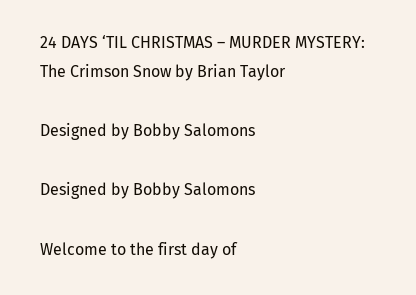24 DAYS ‘TIL CHRISTMAS – MURDER MYSTERY: The Crimson Snow by Brian Taylor

Designed by Bobby Salomons

Designed by Bobby Salomons

Welcome to the first day of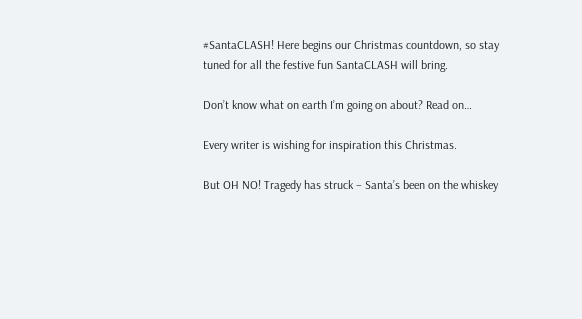#SantaCLASH! Here begins our Christmas countdown, so stay tuned for all the festive fun SantaCLASH will bring.

Don’t know what on earth I’m going on about? Read on…

Every writer is wishing for inspiration this Christmas.

But OH NO! Tragedy has struck – Santa’s been on the whiskey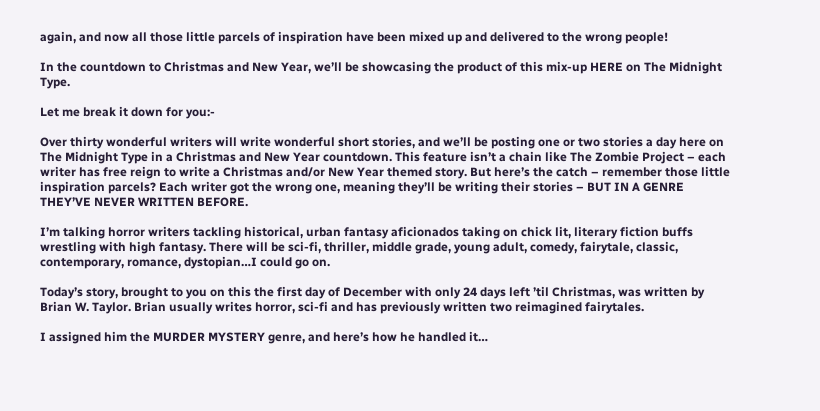again, and now all those little parcels of inspiration have been mixed up and delivered to the wrong people!

In the countdown to Christmas and New Year, we’ll be showcasing the product of this mix-up HERE on The Midnight Type.

Let me break it down for you:-

Over thirty wonderful writers will write wonderful short stories, and we’ll be posting one or two stories a day here on The Midnight Type in a Christmas and New Year countdown. This feature isn’t a chain like The Zombie Project – each writer has free reign to write a Christmas and/or New Year themed story. But here’s the catch – remember those little inspiration parcels? Each writer got the wrong one, meaning they’ll be writing their stories – BUT IN A GENRE THEY’VE NEVER WRITTEN BEFORE.

I’m talking horror writers tackling historical, urban fantasy aficionados taking on chick lit, literary fiction buffs wrestling with high fantasy. There will be sci-fi, thriller, middle grade, young adult, comedy, fairytale, classic, contemporary, romance, dystopian…I could go on.

Today’s story, brought to you on this the first day of December with only 24 days left ’til Christmas, was written by Brian W. Taylor. Brian usually writes horror, sci-fi and has previously written two reimagined fairytales.

I assigned him the MURDER MYSTERY genre, and here’s how he handled it…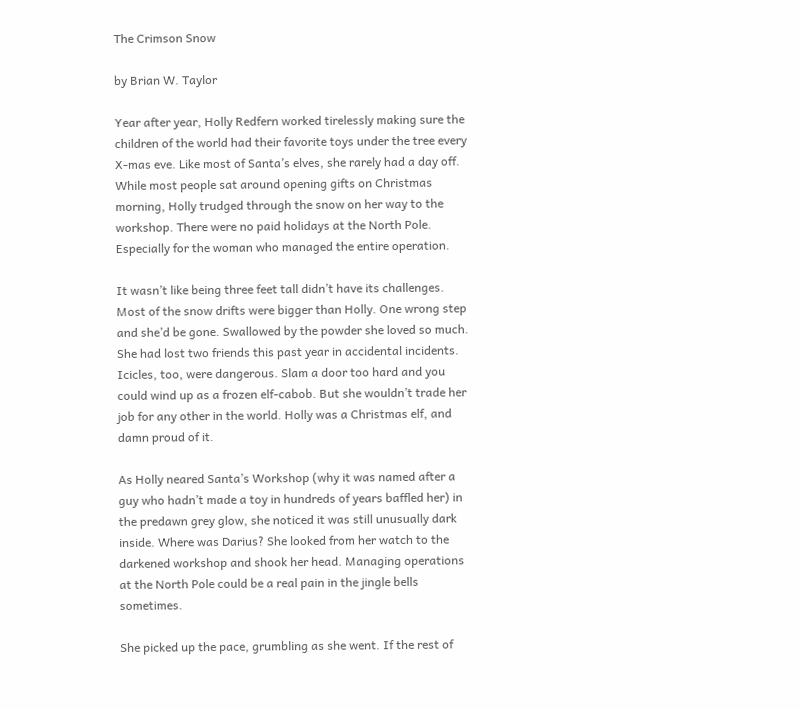The Crimson Snow

by Brian W. Taylor

Year after year, Holly Redfern worked tirelessly making sure the children of the world had their favorite toys under the tree every X-mas eve. Like most of Santa’s elves, she rarely had a day off. While most people sat around opening gifts on Christmas morning, Holly trudged through the snow on her way to the workshop. There were no paid holidays at the North Pole. Especially for the woman who managed the entire operation.

It wasn’t like being three feet tall didn’t have its challenges. Most of the snow drifts were bigger than Holly. One wrong step and she’d be gone. Swallowed by the powder she loved so much. She had lost two friends this past year in accidental incidents. Icicles, too, were dangerous. Slam a door too hard and you could wind up as a frozen elf-cabob. But she wouldn’t trade her job for any other in the world. Holly was a Christmas elf, and damn proud of it.

As Holly neared Santa’s Workshop (why it was named after a guy who hadn’t made a toy in hundreds of years baffled her) in the predawn grey glow, she noticed it was still unusually dark inside. Where was Darius? She looked from her watch to the darkened workshop and shook her head. Managing operations at the North Pole could be a real pain in the jingle bells sometimes.

She picked up the pace, grumbling as she went. If the rest of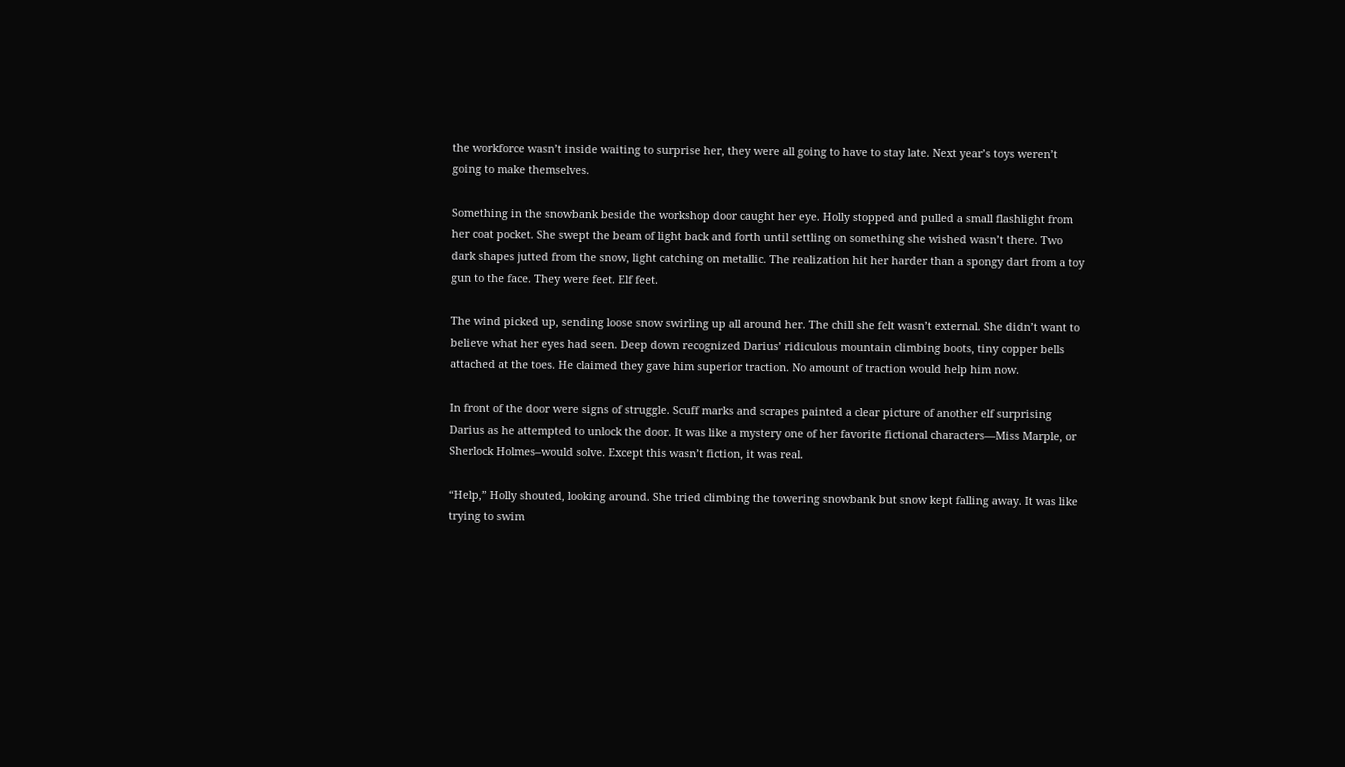the workforce wasn’t inside waiting to surprise her, they were all going to have to stay late. Next year’s toys weren’t going to make themselves.

Something in the snowbank beside the workshop door caught her eye. Holly stopped and pulled a small flashlight from her coat pocket. She swept the beam of light back and forth until settling on something she wished wasn’t there. Two dark shapes jutted from the snow, light catching on metallic. The realization hit her harder than a spongy dart from a toy gun to the face. They were feet. Elf feet.

The wind picked up, sending loose snow swirling up all around her. The chill she felt wasn’t external. She didn’t want to believe what her eyes had seen. Deep down recognized Darius’ ridiculous mountain climbing boots, tiny copper bells attached at the toes. He claimed they gave him superior traction. No amount of traction would help him now.

In front of the door were signs of struggle. Scuff marks and scrapes painted a clear picture of another elf surprising Darius as he attempted to unlock the door. It was like a mystery one of her favorite fictional characters—Miss Marple, or Sherlock Holmes–would solve. Except this wasn’t fiction, it was real.

“Help,” Holly shouted, looking around. She tried climbing the towering snowbank but snow kept falling away. It was like trying to swim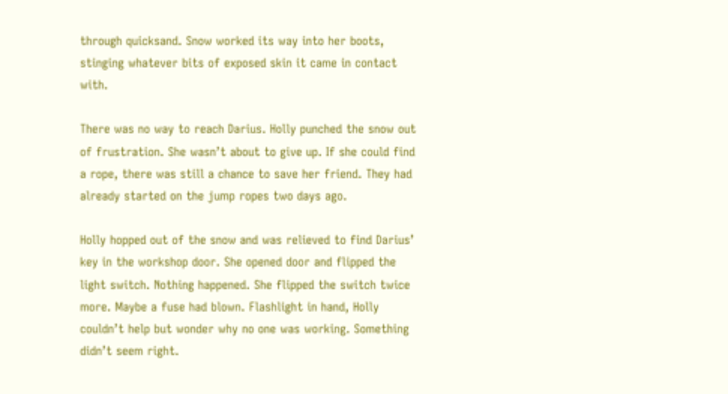through quicksand. Snow worked its way into her boots, stinging whatever bits of exposed skin it came in contact with.

There was no way to reach Darius. Holly punched the snow out of frustration. She wasn’t about to give up. If she could find a rope, there was still a chance to save her friend. They had already started on the jump ropes two days ago.

Holly hopped out of the snow and was relieved to find Darius’ key in the workshop door. She opened door and flipped the light switch. Nothing happened. She flipped the switch twice more. Maybe a fuse had blown. Flashlight in hand, Holly couldn’t help but wonder why no one was working. Something didn’t seem right.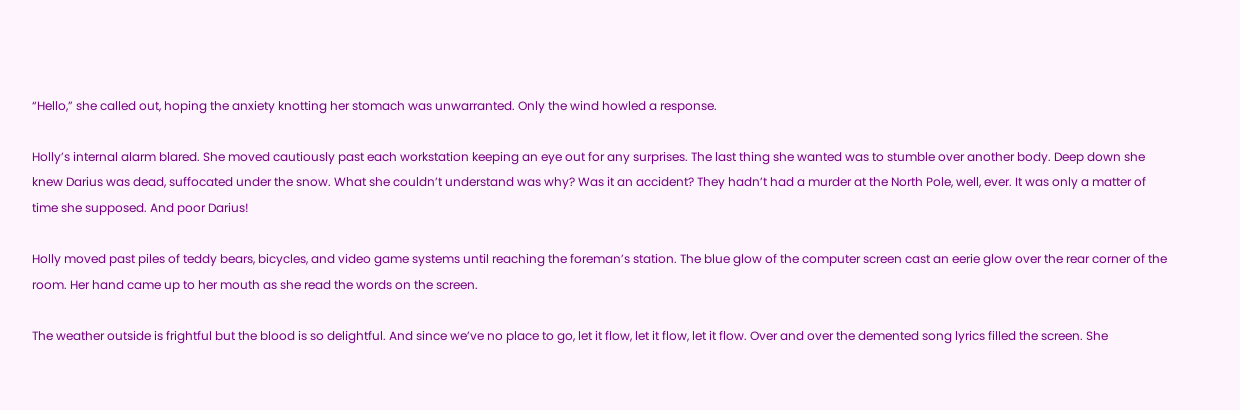“Hello,” she called out, hoping the anxiety knotting her stomach was unwarranted. Only the wind howled a response.

Holly’s internal alarm blared. She moved cautiously past each workstation keeping an eye out for any surprises. The last thing she wanted was to stumble over another body. Deep down she knew Darius was dead, suffocated under the snow. What she couldn’t understand was why? Was it an accident? They hadn’t had a murder at the North Pole, well, ever. It was only a matter of time she supposed. And poor Darius!

Holly moved past piles of teddy bears, bicycles, and video game systems until reaching the foreman’s station. The blue glow of the computer screen cast an eerie glow over the rear corner of the room. Her hand came up to her mouth as she read the words on the screen.

The weather outside is frightful but the blood is so delightful. And since we’ve no place to go, let it flow, let it flow, let it flow. Over and over the demented song lyrics filled the screen. She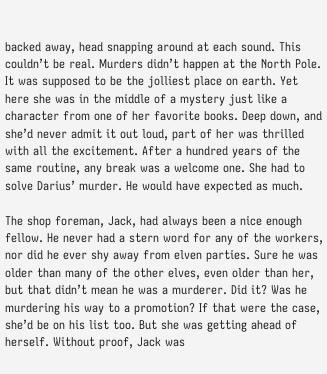backed away, head snapping around at each sound. This couldn’t be real. Murders didn’t happen at the North Pole. It was supposed to be the jolliest place on earth. Yet here she was in the middle of a mystery just like a character from one of her favorite books. Deep down, and she’d never admit it out loud, part of her was thrilled with all the excitement. After a hundred years of the same routine, any break was a welcome one. She had to solve Darius’ murder. He would have expected as much.

The shop foreman, Jack, had always been a nice enough fellow. He never had a stern word for any of the workers, nor did he ever shy away from elven parties. Sure he was older than many of the other elves, even older than her, but that didn’t mean he was a murderer. Did it? Was he murdering his way to a promotion? If that were the case, she’d be on his list too. But she was getting ahead of herself. Without proof, Jack was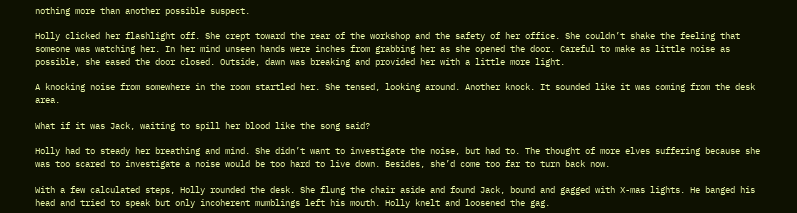nothing more than another possible suspect.

Holly clicked her flashlight off. She crept toward the rear of the workshop and the safety of her office. She couldn’t shake the feeling that someone was watching her. In her mind unseen hands were inches from grabbing her as she opened the door. Careful to make as little noise as possible, she eased the door closed. Outside, dawn was breaking and provided her with a little more light.

A knocking noise from somewhere in the room startled her. She tensed, looking around. Another knock. It sounded like it was coming from the desk area.

What if it was Jack, waiting to spill her blood like the song said?

Holly had to steady her breathing and mind. She didn’t want to investigate the noise, but had to. The thought of more elves suffering because she was too scared to investigate a noise would be too hard to live down. Besides, she’d come too far to turn back now.

With a few calculated steps, Holly rounded the desk. She flung the chair aside and found Jack, bound and gagged with X-mas lights. He banged his head and tried to speak but only incoherent mumblings left his mouth. Holly knelt and loosened the gag.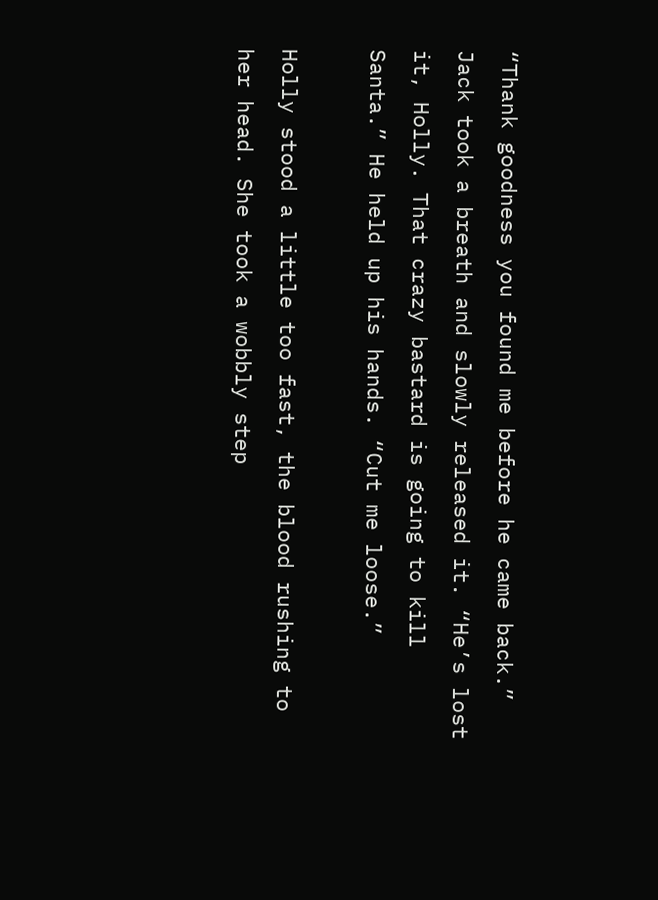“Thank goodness you found me before he came back.” Jack took a breath and slowly released it. “He’s lost it, Holly. That crazy bastard is going to kill Santa.” He held up his hands. “Cut me loose.”

Holly stood a little too fast, the blood rushing to her head. She took a wobbly step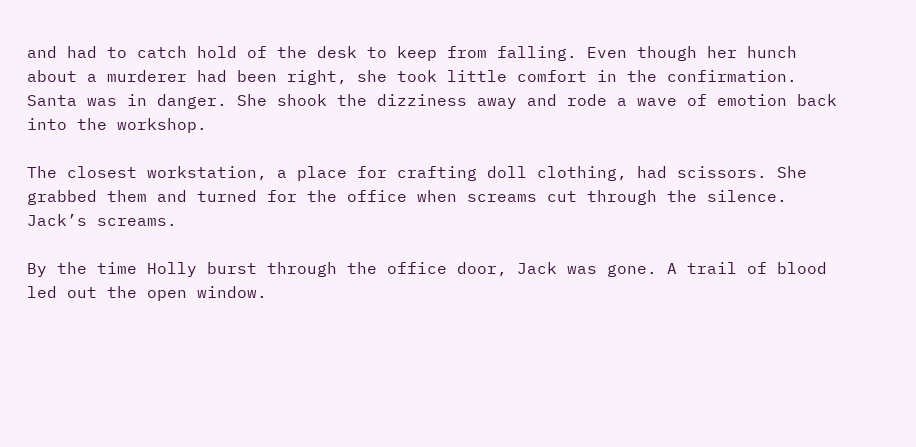and had to catch hold of the desk to keep from falling. Even though her hunch about a murderer had been right, she took little comfort in the confirmation. Santa was in danger. She shook the dizziness away and rode a wave of emotion back into the workshop.

The closest workstation, a place for crafting doll clothing, had scissors. She grabbed them and turned for the office when screams cut through the silence. Jack’s screams.

By the time Holly burst through the office door, Jack was gone. A trail of blood led out the open window.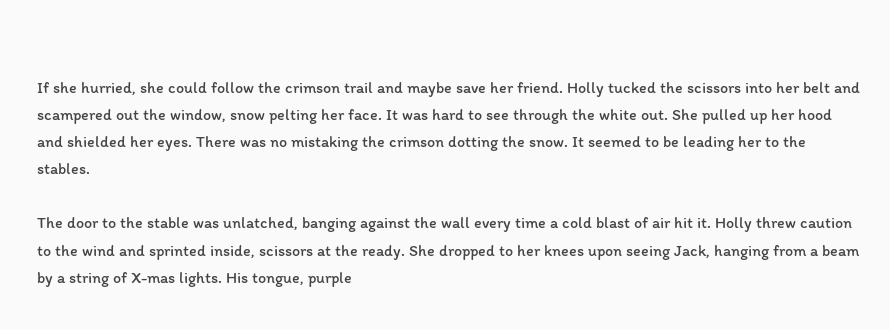If she hurried, she could follow the crimson trail and maybe save her friend. Holly tucked the scissors into her belt and scampered out the window, snow pelting her face. It was hard to see through the white out. She pulled up her hood and shielded her eyes. There was no mistaking the crimson dotting the snow. It seemed to be leading her to the stables.

The door to the stable was unlatched, banging against the wall every time a cold blast of air hit it. Holly threw caution to the wind and sprinted inside, scissors at the ready. She dropped to her knees upon seeing Jack, hanging from a beam by a string of X-mas lights. His tongue, purple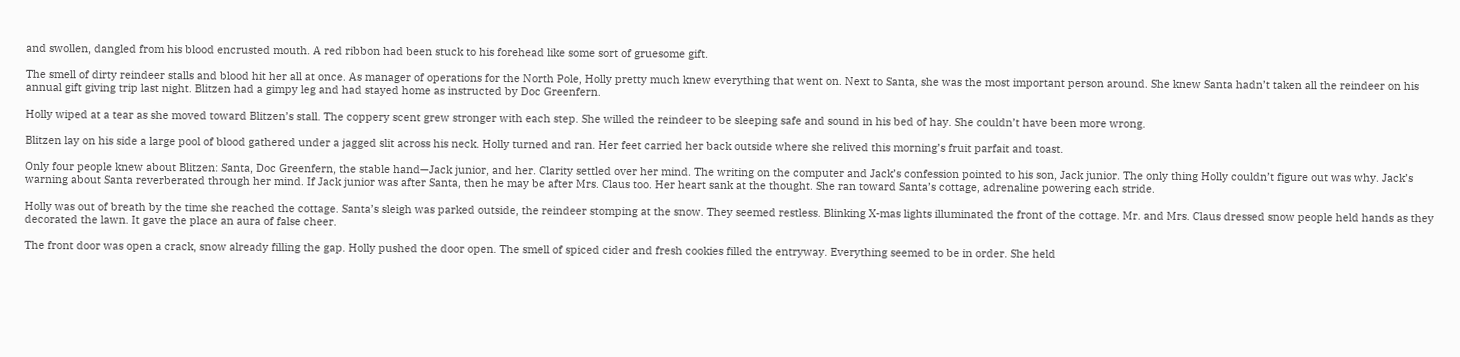and swollen, dangled from his blood encrusted mouth. A red ribbon had been stuck to his forehead like some sort of gruesome gift.

The smell of dirty reindeer stalls and blood hit her all at once. As manager of operations for the North Pole, Holly pretty much knew everything that went on. Next to Santa, she was the most important person around. She knew Santa hadn’t taken all the reindeer on his annual gift giving trip last night. Blitzen had a gimpy leg and had stayed home as instructed by Doc Greenfern.

Holly wiped at a tear as she moved toward Blitzen’s stall. The coppery scent grew stronger with each step. She willed the reindeer to be sleeping safe and sound in his bed of hay. She couldn’t have been more wrong.

Blitzen lay on his side a large pool of blood gathered under a jagged slit across his neck. Holly turned and ran. Her feet carried her back outside where she relived this morning’s fruit parfait and toast.

Only four people knew about Blitzen: Santa, Doc Greenfern, the stable hand—Jack junior, and her. Clarity settled over her mind. The writing on the computer and Jack’s confession pointed to his son, Jack junior. The only thing Holly couldn’t figure out was why. Jack’s warning about Santa reverberated through her mind. If Jack junior was after Santa, then he may be after Mrs. Claus too. Her heart sank at the thought. She ran toward Santa’s cottage, adrenaline powering each stride.

Holly was out of breath by the time she reached the cottage. Santa’s sleigh was parked outside, the reindeer stomping at the snow. They seemed restless. Blinking X-mas lights illuminated the front of the cottage. Mr. and Mrs. Claus dressed snow people held hands as they decorated the lawn. It gave the place an aura of false cheer.

The front door was open a crack, snow already filling the gap. Holly pushed the door open. The smell of spiced cider and fresh cookies filled the entryway. Everything seemed to be in order. She held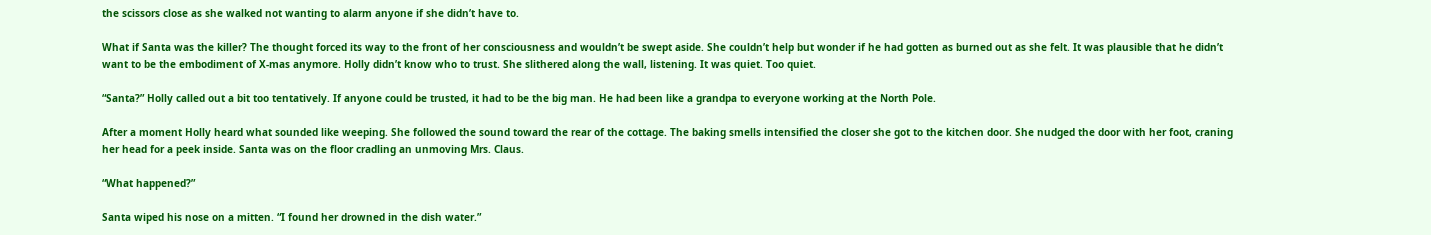the scissors close as she walked not wanting to alarm anyone if she didn’t have to.

What if Santa was the killer? The thought forced its way to the front of her consciousness and wouldn’t be swept aside. She couldn’t help but wonder if he had gotten as burned out as she felt. It was plausible that he didn’t want to be the embodiment of X-mas anymore. Holly didn’t know who to trust. She slithered along the wall, listening. It was quiet. Too quiet.

“Santa?” Holly called out a bit too tentatively. If anyone could be trusted, it had to be the big man. He had been like a grandpa to everyone working at the North Pole.

After a moment Holly heard what sounded like weeping. She followed the sound toward the rear of the cottage. The baking smells intensified the closer she got to the kitchen door. She nudged the door with her foot, craning her head for a peek inside. Santa was on the floor cradling an unmoving Mrs. Claus.

“What happened?”

Santa wiped his nose on a mitten. “I found her drowned in the dish water.”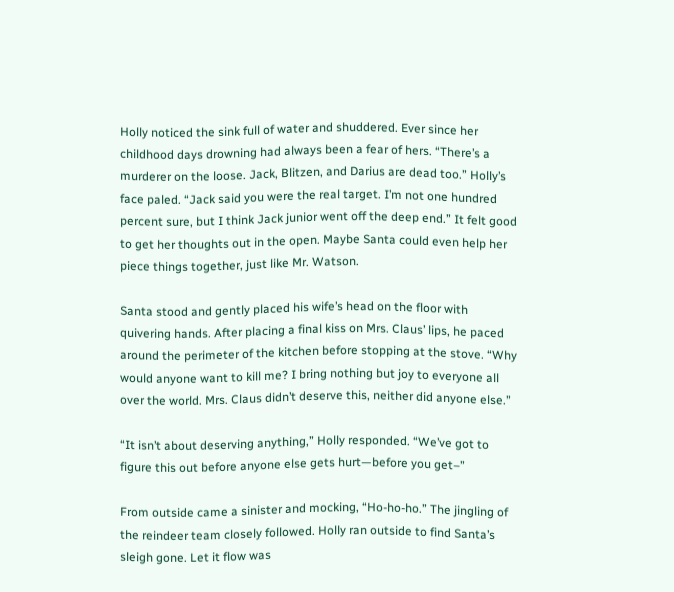Holly noticed the sink full of water and shuddered. Ever since her childhood days drowning had always been a fear of hers. “There’s a murderer on the loose. Jack, Blitzen, and Darius are dead too.” Holly’s face paled. “Jack said you were the real target. I’m not one hundred percent sure, but I think Jack junior went off the deep end.” It felt good to get her thoughts out in the open. Maybe Santa could even help her piece things together, just like Mr. Watson.

Santa stood and gently placed his wife’s head on the floor with quivering hands. After placing a final kiss on Mrs. Claus’ lips, he paced around the perimeter of the kitchen before stopping at the stove. “Why would anyone want to kill me? I bring nothing but joy to everyone all over the world. Mrs. Claus didn’t deserve this, neither did anyone else.”

“It isn’t about deserving anything,” Holly responded. “We’ve got to figure this out before anyone else gets hurt—before you get–”

From outside came a sinister and mocking, “Ho-ho-ho.” The jingling of the reindeer team closely followed. Holly ran outside to find Santa’s sleigh gone. Let it flow was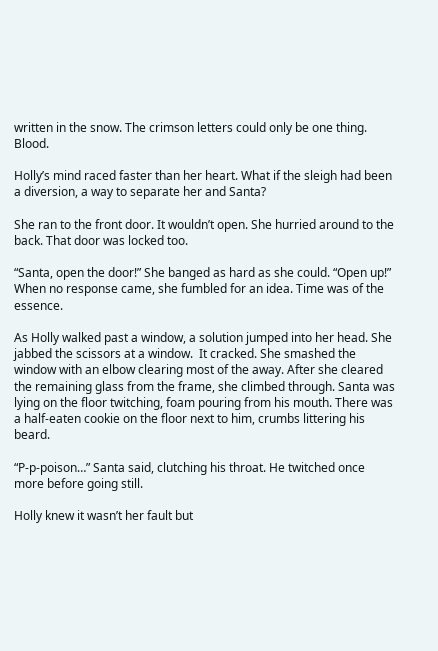written in the snow. The crimson letters could only be one thing. Blood.

Holly’s mind raced faster than her heart. What if the sleigh had been a diversion, a way to separate her and Santa?

She ran to the front door. It wouldn’t open. She hurried around to the back. That door was locked too.

“Santa, open the door!” She banged as hard as she could. “Open up!” When no response came, she fumbled for an idea. Time was of the essence.

As Holly walked past a window, a solution jumped into her head. She jabbed the scissors at a window.  It cracked. She smashed the window with an elbow clearing most of the away. After she cleared the remaining glass from the frame, she climbed through. Santa was lying on the floor twitching, foam pouring from his mouth. There was a half-eaten cookie on the floor next to him, crumbs littering his beard.

“P-p-poison…” Santa said, clutching his throat. He twitched once more before going still.

Holly knew it wasn’t her fault but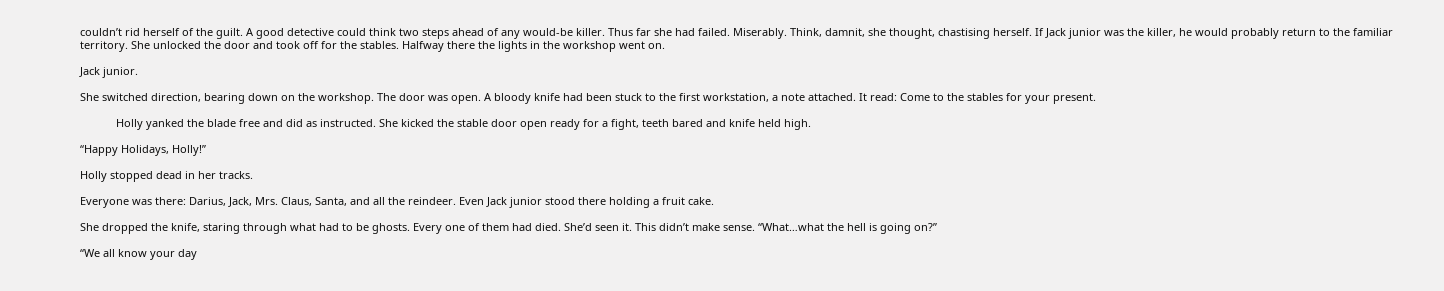couldn’t rid herself of the guilt. A good detective could think two steps ahead of any would-be killer. Thus far she had failed. Miserably. Think, damnit, she thought, chastising herself. If Jack junior was the killer, he would probably return to the familiar territory. She unlocked the door and took off for the stables. Halfway there the lights in the workshop went on.

Jack junior.

She switched direction, bearing down on the workshop. The door was open. A bloody knife had been stuck to the first workstation, a note attached. It read: Come to the stables for your present.

            Holly yanked the blade free and did as instructed. She kicked the stable door open ready for a fight, teeth bared and knife held high.

“Happy Holidays, Holly!”

Holly stopped dead in her tracks.

Everyone was there: Darius, Jack, Mrs. Claus, Santa, and all the reindeer. Even Jack junior stood there holding a fruit cake.

She dropped the knife, staring through what had to be ghosts. Every one of them had died. She’d seen it. This didn’t make sense. “What…what the hell is going on?”

“We all know your day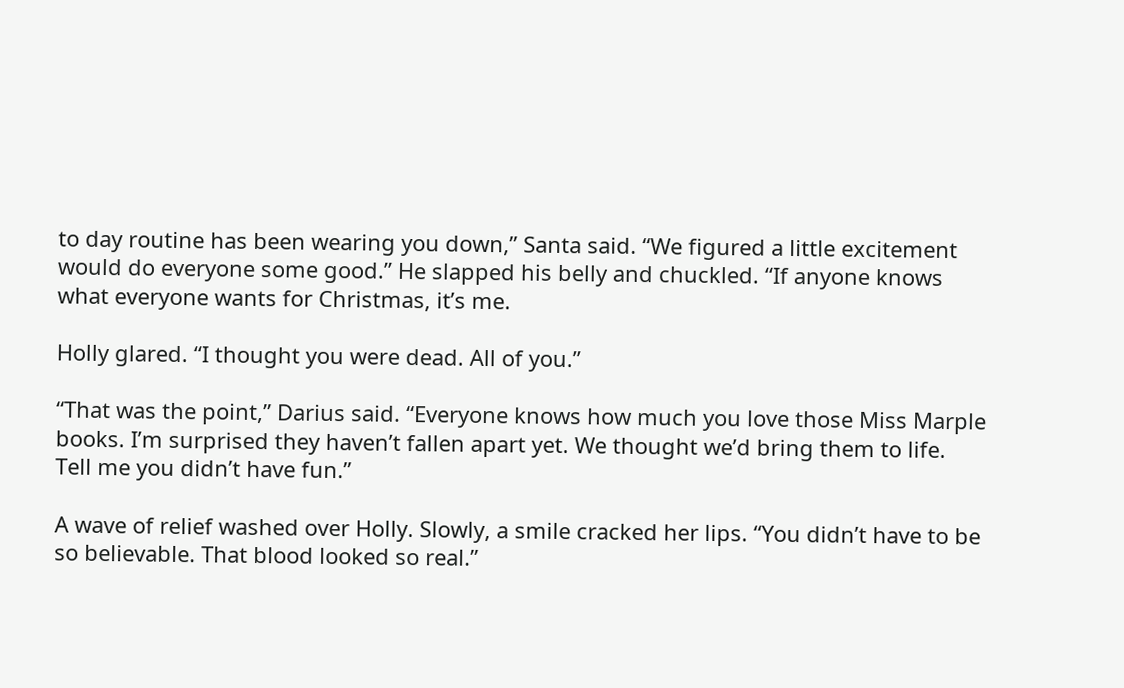to day routine has been wearing you down,” Santa said. “We figured a little excitement would do everyone some good.” He slapped his belly and chuckled. “If anyone knows what everyone wants for Christmas, it’s me.

Holly glared. “I thought you were dead. All of you.”

“That was the point,” Darius said. “Everyone knows how much you love those Miss Marple books. I’m surprised they haven’t fallen apart yet. We thought we’d bring them to life. Tell me you didn’t have fun.”

A wave of relief washed over Holly. Slowly, a smile cracked her lips. “You didn’t have to be so believable. That blood looked so real.”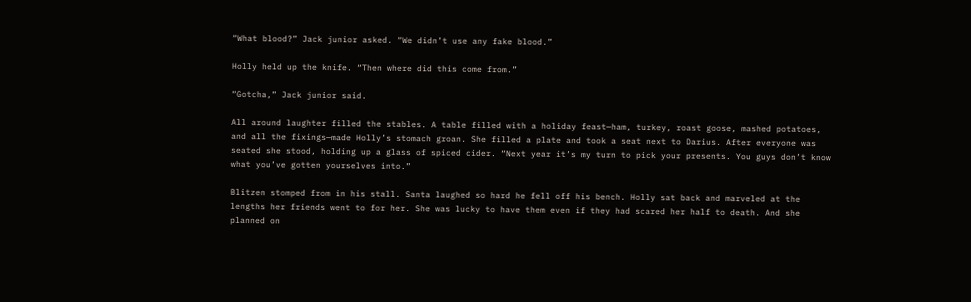“What blood?” Jack junior asked. “We didn’t use any fake blood.”

Holly held up the knife. “Then where did this come from.”

“Gotcha,” Jack junior said.

All around laughter filled the stables. A table filled with a holiday feast—ham, turkey, roast goose, mashed potatoes, and all the fixings—made Holly’s stomach groan. She filled a plate and took a seat next to Darius. After everyone was seated she stood, holding up a glass of spiced cider. “Next year it’s my turn to pick your presents. You guys don’t know what you’ve gotten yourselves into.”

Blitzen stomped from in his stall. Santa laughed so hard he fell off his bench. Holly sat back and marveled at the lengths her friends went to for her. She was lucky to have them even if they had scared her half to death. And she planned on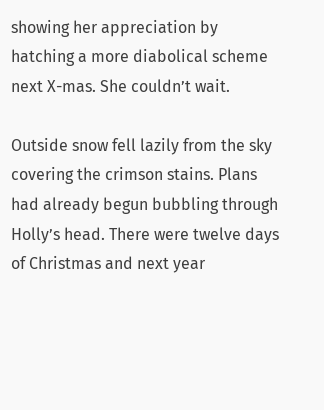showing her appreciation by hatching a more diabolical scheme next X-mas. She couldn’t wait.

Outside snow fell lazily from the sky covering the crimson stains. Plans had already begun bubbling through Holly’s head. There were twelve days of Christmas and next year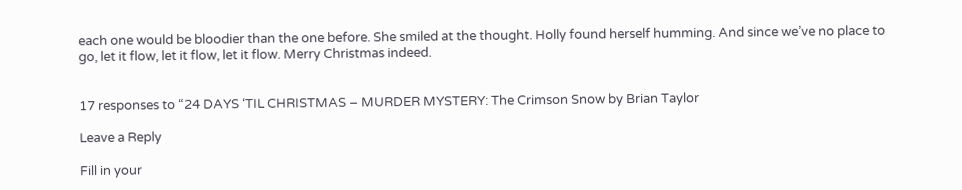each one would be bloodier than the one before. She smiled at the thought. Holly found herself humming. And since we’ve no place to go, let it flow, let it flow, let it flow. Merry Christmas indeed.


17 responses to “24 DAYS ‘TIL CHRISTMAS – MURDER MYSTERY: The Crimson Snow by Brian Taylor

Leave a Reply

Fill in your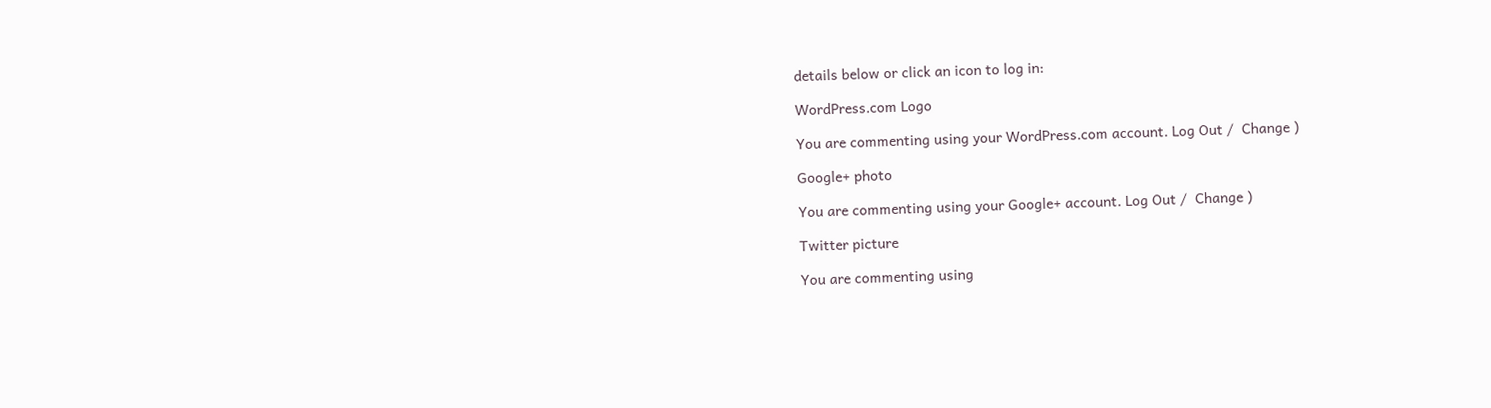details below or click an icon to log in:

WordPress.com Logo

You are commenting using your WordPress.com account. Log Out /  Change )

Google+ photo

You are commenting using your Google+ account. Log Out /  Change )

Twitter picture

You are commenting using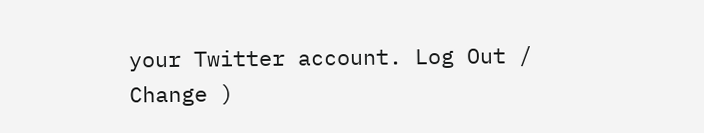your Twitter account. Log Out /  Change )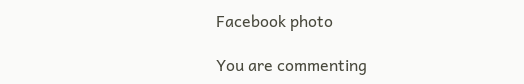Facebook photo

You are commenting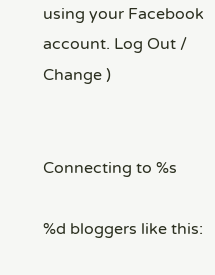using your Facebook account. Log Out /  Change )


Connecting to %s

%d bloggers like this: